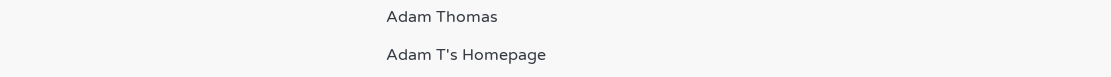Adam Thomas

Adam T's Homepage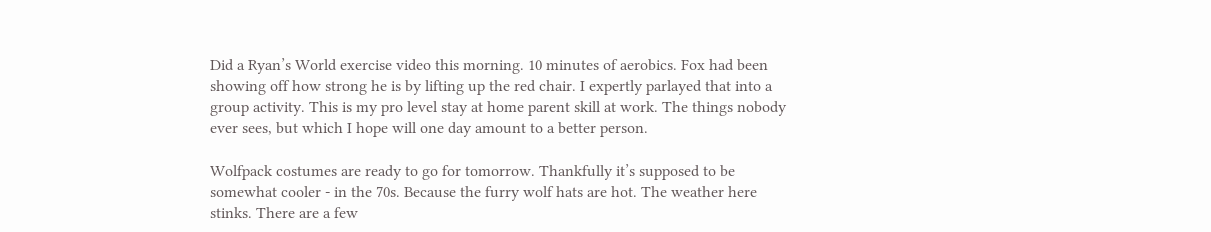Did a Ryan’s World exercise video this morning. 10 minutes of aerobics. Fox had been showing off how strong he is by lifting up the red chair. I expertly parlayed that into a group activity. This is my pro level stay at home parent skill at work. The things nobody ever sees, but which I hope will one day amount to a better person.

Wolfpack costumes are ready to go for tomorrow. Thankfully it’s supposed to be somewhat cooler - in the 70s. Because the furry wolf hats are hot. The weather here stinks. There are a few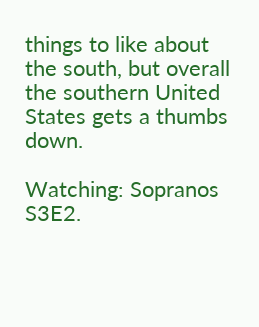things to like about the south, but overall the southern United States gets a thumbs down.

Watching: Sopranos S3E2.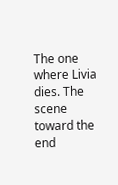The one where Livia dies. The scene toward the end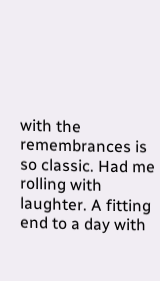with the remembrances is so classic. Had me rolling with laughter. A fitting end to a day with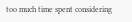too much time spent considering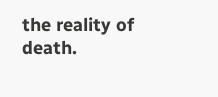the reality of death.